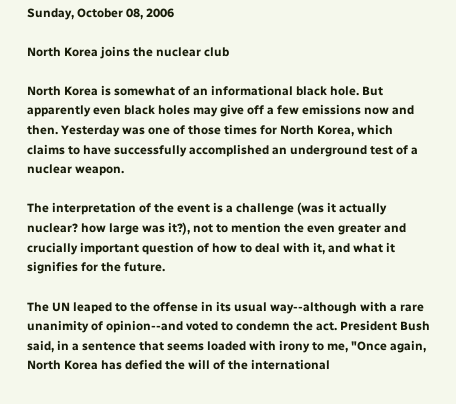Sunday, October 08, 2006

North Korea joins the nuclear club

North Korea is somewhat of an informational black hole. But apparently even black holes may give off a few emissions now and then. Yesterday was one of those times for North Korea, which claims to have successfully accomplished an underground test of a nuclear weapon.

The interpretation of the event is a challenge (was it actually nuclear? how large was it?), not to mention the even greater and crucially important question of how to deal with it, and what it signifies for the future.

The UN leaped to the offense in its usual way--although with a rare unanimity of opinion--and voted to condemn the act. President Bush said, in a sentence that seems loaded with irony to me, "Once again, North Korea has defied the will of the international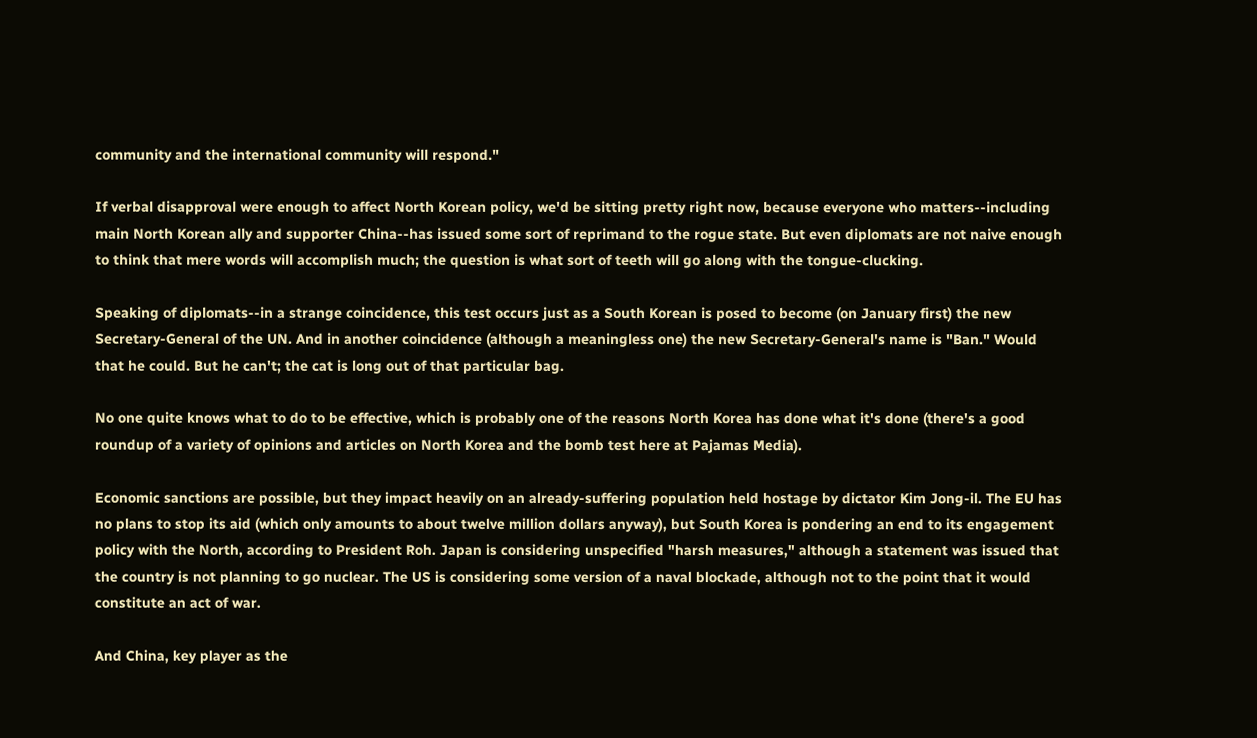community and the international community will respond."

If verbal disapproval were enough to affect North Korean policy, we'd be sitting pretty right now, because everyone who matters--including main North Korean ally and supporter China--has issued some sort of reprimand to the rogue state. But even diplomats are not naive enough to think that mere words will accomplish much; the question is what sort of teeth will go along with the tongue-clucking.

Speaking of diplomats--in a strange coincidence, this test occurs just as a South Korean is posed to become (on January first) the new Secretary-General of the UN. And in another coincidence (although a meaningless one) the new Secretary-General's name is "Ban." Would that he could. But he can't; the cat is long out of that particular bag.

No one quite knows what to do to be effective, which is probably one of the reasons North Korea has done what it's done (there's a good roundup of a variety of opinions and articles on North Korea and the bomb test here at Pajamas Media).

Economic sanctions are possible, but they impact heavily on an already-suffering population held hostage by dictator Kim Jong-il. The EU has no plans to stop its aid (which only amounts to about twelve million dollars anyway), but South Korea is pondering an end to its engagement policy with the North, according to President Roh. Japan is considering unspecified "harsh measures," although a statement was issued that the country is not planning to go nuclear. The US is considering some version of a naval blockade, although not to the point that it would constitute an act of war.

And China, key player as the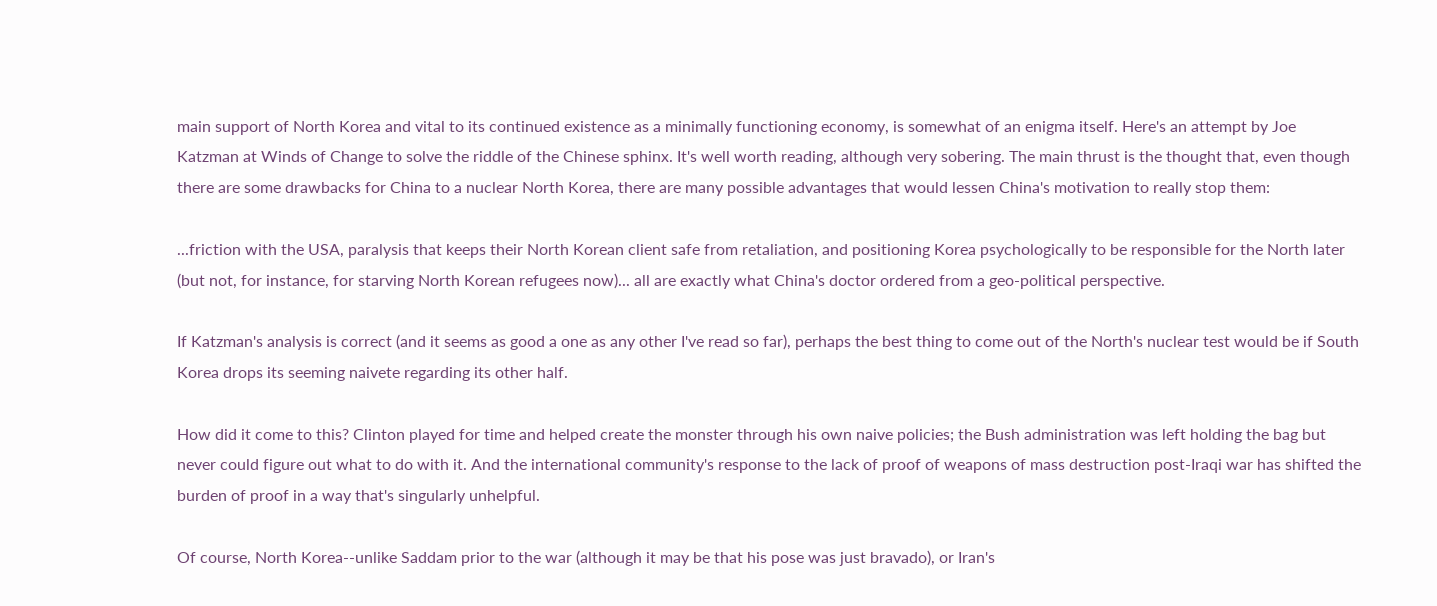main support of North Korea and vital to its continued existence as a minimally functioning economy, is somewhat of an enigma itself. Here's an attempt by Joe Katzman at Winds of Change to solve the riddle of the Chinese sphinx. It's well worth reading, although very sobering. The main thrust is the thought that, even though there are some drawbacks for China to a nuclear North Korea, there are many possible advantages that would lessen China's motivation to really stop them:

...friction with the USA, paralysis that keeps their North Korean client safe from retaliation, and positioning Korea psychologically to be responsible for the North later (but not, for instance, for starving North Korean refugees now)... all are exactly what China's doctor ordered from a geo-political perspective.

If Katzman's analysis is correct (and it seems as good a one as any other I've read so far), perhaps the best thing to come out of the North's nuclear test would be if South Korea drops its seeming naivete regarding its other half.

How did it come to this? Clinton played for time and helped create the monster through his own naive policies; the Bush administration was left holding the bag but never could figure out what to do with it. And the international community's response to the lack of proof of weapons of mass destruction post-Iraqi war has shifted the burden of proof in a way that's singularly unhelpful.

Of course, North Korea--unlike Saddam prior to the war (although it may be that his pose was just bravado), or Iran's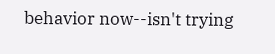behavior now--isn't trying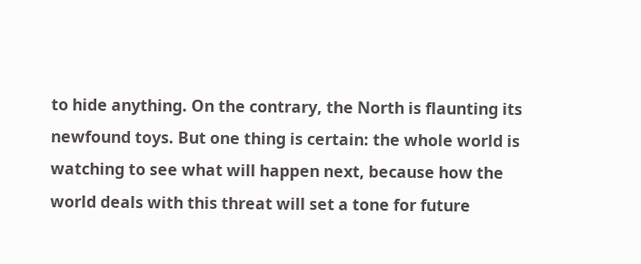to hide anything. On the contrary, the North is flaunting its newfound toys. But one thing is certain: the whole world is watching to see what will happen next, because how the world deals with this threat will set a tone for future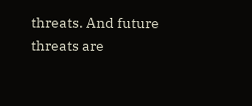threats. And future threats are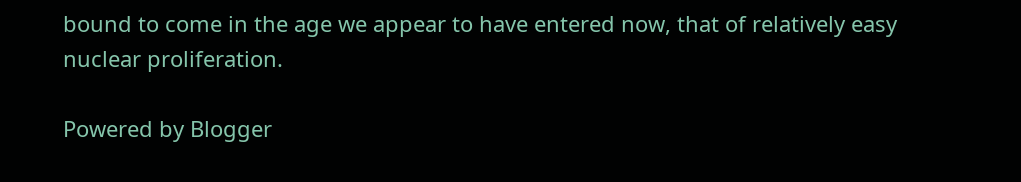bound to come in the age we appear to have entered now, that of relatively easy nuclear proliferation.

Powered by Blogger